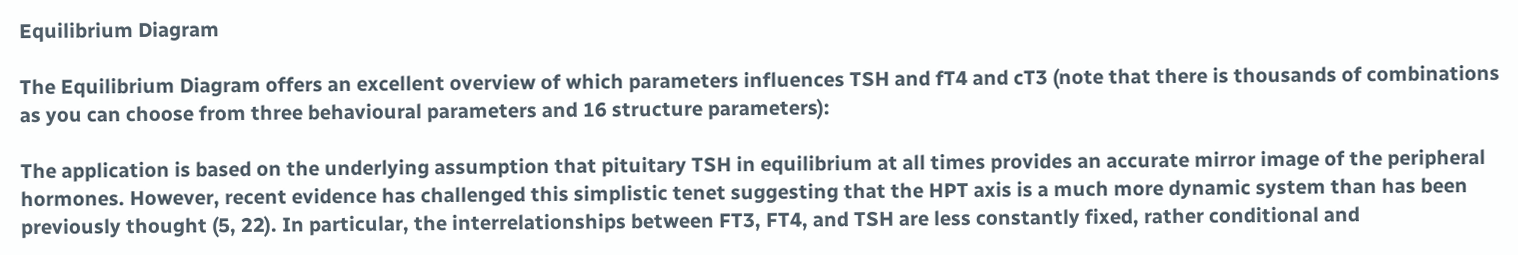Equilibrium Diagram

The Equilibrium Diagram offers an excellent overview of which parameters influences TSH and fT4 and cT3 (note that there is thousands of combinations as you can choose from three behavioural parameters and 16 structure parameters):

The application is based on the underlying assumption that pituitary TSH in equilibrium at all times provides an accurate mirror image of the peripheral hormones. However, recent evidence has challenged this simplistic tenet suggesting that the HPT axis is a much more dynamic system than has been previously thought (5, 22). In particular, the interrelationships between FT3, FT4, and TSH are less constantly fixed, rather conditional and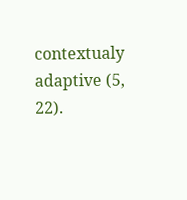contextualy adaptive (5, 22).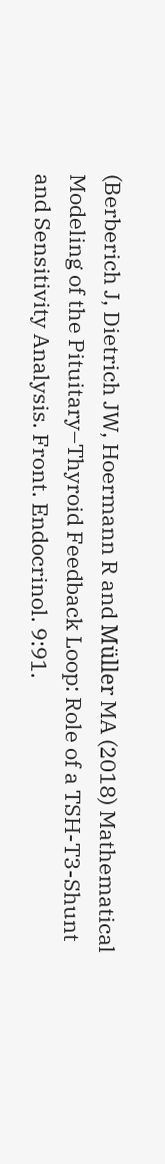(Berberich J, Dietrich JW, Hoermann R and Müller MA (2018) Mathematical Modeling of the Pituitary–Thyroid Feedback Loop: Role of a TSH-T3-Shunt and Sensitivity Analysis. Front. Endocrinol. 9:91.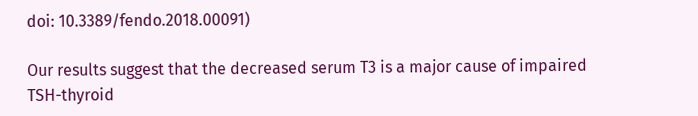doi: 10.3389/fendo.2018.00091)

Our results suggest that the decreased serum T3 is a major cause of impaired TSH-thyroid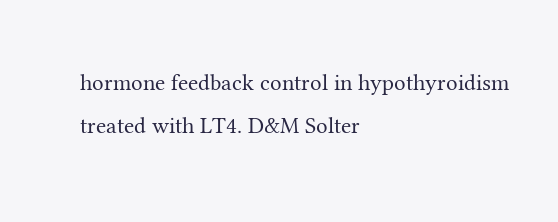hormone feedback control in hypothyroidism treated with LT4. D&M Solter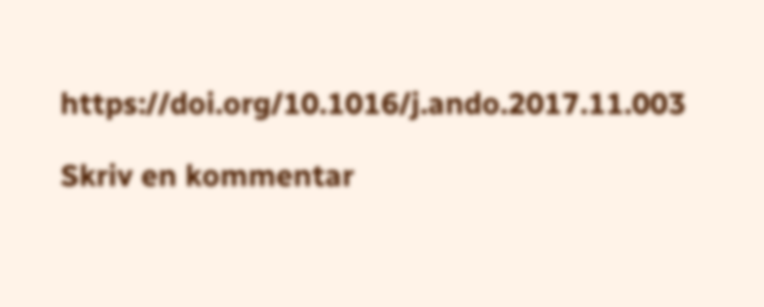https://doi.org/10.1016/j.ando.2017.11.003

Skriv en kommentar